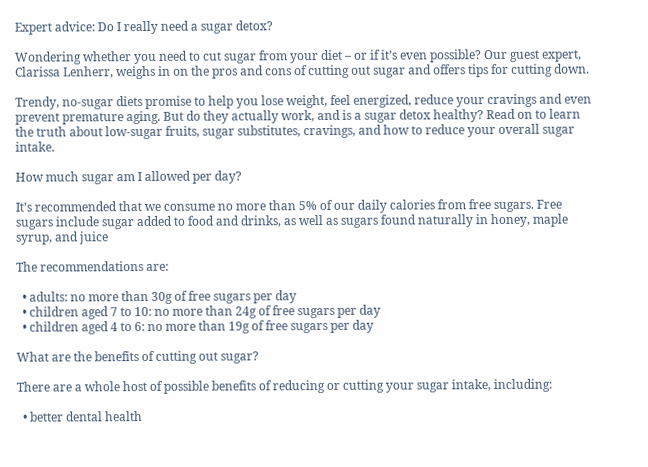Expert advice: Do I really need a sugar detox?

Wondering whether you need to cut sugar from your diet – or if it’s even possible? Our guest expert, Clarissa Lenherr, weighs in on the pros and cons of cutting out sugar and offers tips for cutting down.

Trendy, no-sugar diets promise to help you lose weight, feel energized, reduce your cravings and even prevent premature aging. But do they actually work, and is a sugar detox healthy? Read on to learn the truth about low-sugar fruits, sugar substitutes, cravings, and how to reduce your overall sugar intake.

How much sugar am I allowed per day?

It’s recommended that we consume no more than 5% of our daily calories from free sugars. Free sugars include sugar added to food and drinks, as well as sugars found naturally in honey, maple syrup, and juice

The recommendations are:

  • adults: no more than 30g of free sugars per day
  • children aged 7 to 10: no more than 24g of free sugars per day
  • children aged 4 to 6: no more than 19g of free sugars per day

What are the benefits of cutting out sugar?

There are a whole host of possible benefits of reducing or cutting your sugar intake, including:

  • better dental health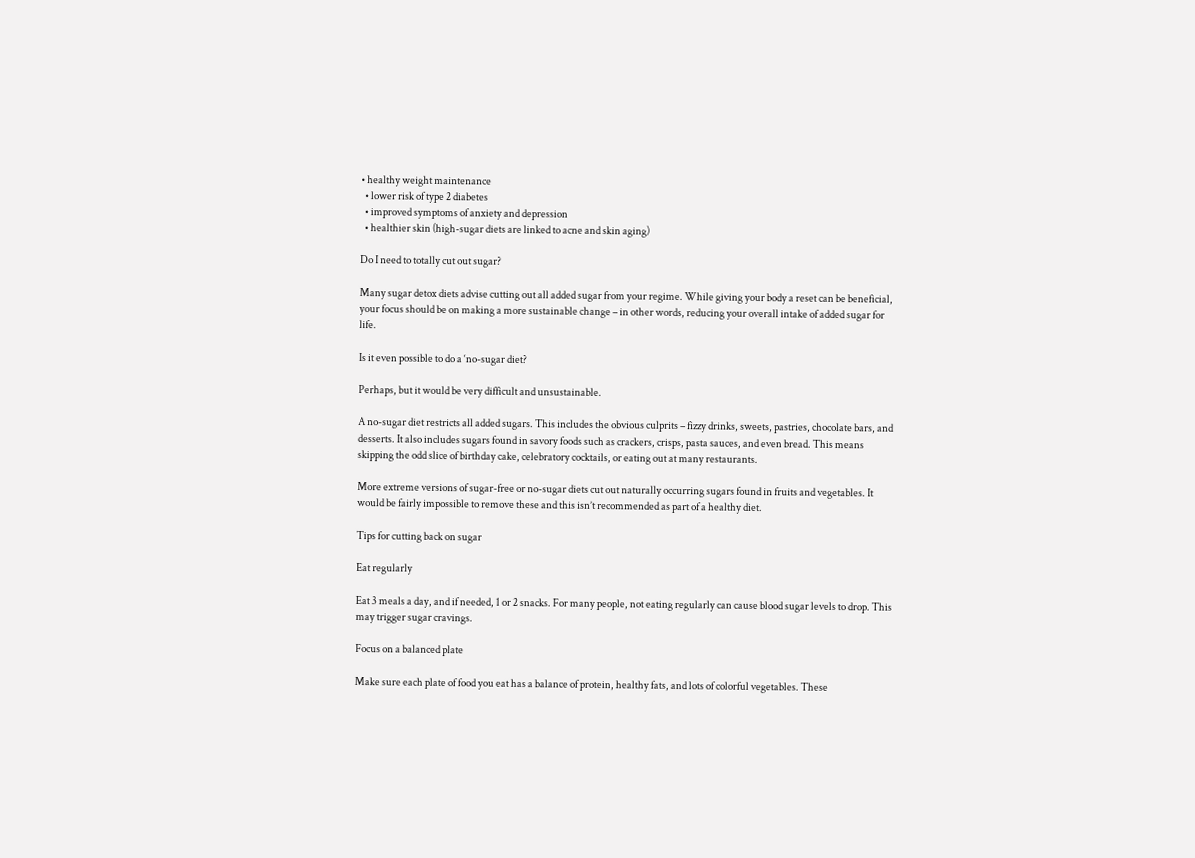• healthy weight maintenance
  • lower risk of type 2 diabetes
  • improved symptoms of anxiety and depression
  • healthier skin (high-sugar diets are linked to acne and skin aging)

Do I need to totally cut out sugar?

Many sugar detox diets advise cutting out all added sugar from your regime. While giving your body a reset can be beneficial, your focus should be on making a more sustainable change – in other words, reducing your overall intake of added sugar for life.

Is it even possible to do a ‘no-sugar diet?

Perhaps, but it would be very difficult and unsustainable.

A no-sugar diet restricts all added sugars. This includes the obvious culprits – fizzy drinks, sweets, pastries, chocolate bars, and desserts. It also includes sugars found in savory foods such as crackers, crisps, pasta sauces, and even bread. This means skipping the odd slice of birthday cake, celebratory cocktails, or eating out at many restaurants.

More extreme versions of sugar-free or no-sugar diets cut out naturally occurring sugars found in fruits and vegetables. It would be fairly impossible to remove these and this isn’t recommended as part of a healthy diet.

Tips for cutting back on sugar

Eat regularly

Eat 3 meals a day, and if needed, 1 or 2 snacks. For many people, not eating regularly can cause blood sugar levels to drop. This may trigger sugar cravings.

Focus on a balanced plate

Make sure each plate of food you eat has a balance of protein, healthy fats, and lots of colorful vegetables. These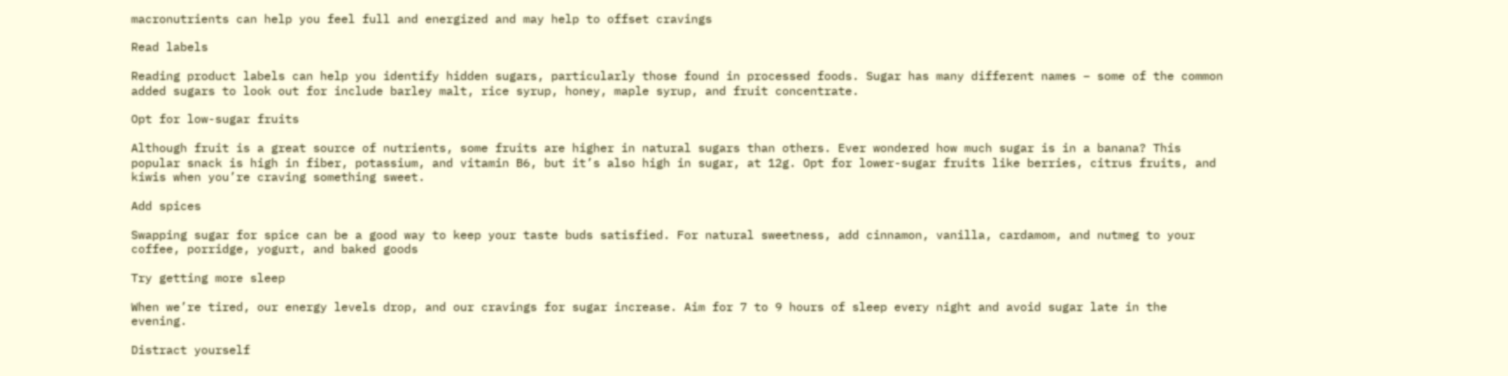macronutrients can help you feel full and energized and may help to offset cravings

Read labels

Reading product labels can help you identify hidden sugars, particularly those found in processed foods. Sugar has many different names – some of the common added sugars to look out for include barley malt, rice syrup, honey, maple syrup, and fruit concentrate.

Opt for low-sugar fruits

Although fruit is a great source of nutrients, some fruits are higher in natural sugars than others. Ever wondered how much sugar is in a banana? This popular snack is high in fiber, potassium, and vitamin B6, but it’s also high in sugar, at 12g. Opt for lower-sugar fruits like berries, citrus fruits, and kiwis when you’re craving something sweet.

Add spices

Swapping sugar for spice can be a good way to keep your taste buds satisfied. For natural sweetness, add cinnamon, vanilla, cardamom, and nutmeg to your coffee, porridge, yogurt, and baked goods

Try getting more sleep

When we’re tired, our energy levels drop, and our cravings for sugar increase. Aim for 7 to 9 hours of sleep every night and avoid sugar late in the evening.

Distract yourself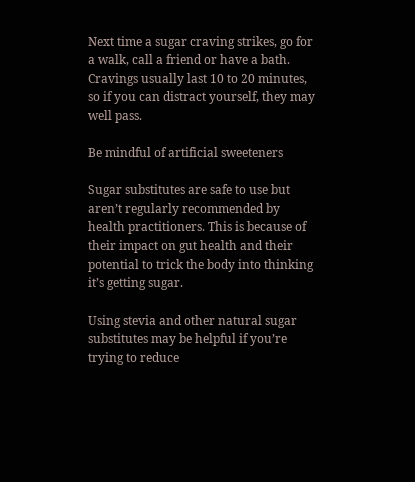Next time a sugar craving strikes, go for a walk, call a friend or have a bath. Cravings usually last 10 to 20 minutes, so if you can distract yourself, they may well pass.

Be mindful of artificial sweeteners

Sugar substitutes are safe to use but aren’t regularly recommended by health practitioners. This is because of their impact on gut health and their potential to trick the body into thinking it’s getting sugar.

Using stevia and other natural sugar substitutes may be helpful if you’re trying to reduce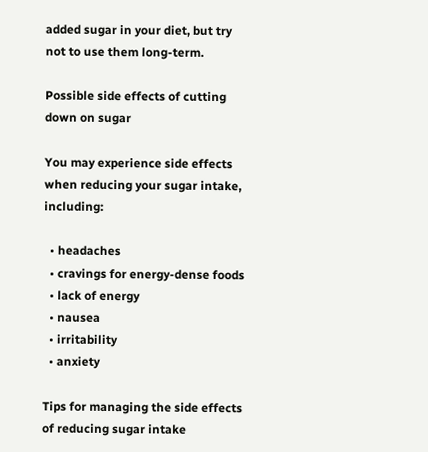added sugar in your diet, but try not to use them long-term.

Possible side effects of cutting down on sugar

You may experience side effects when reducing your sugar intake, including:

  • headaches
  • cravings for energy-dense foods
  • lack of energy
  • nausea
  • irritability
  • anxiety

Tips for managing the side effects of reducing sugar intake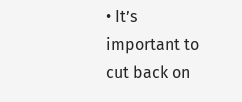• It’s important to cut back on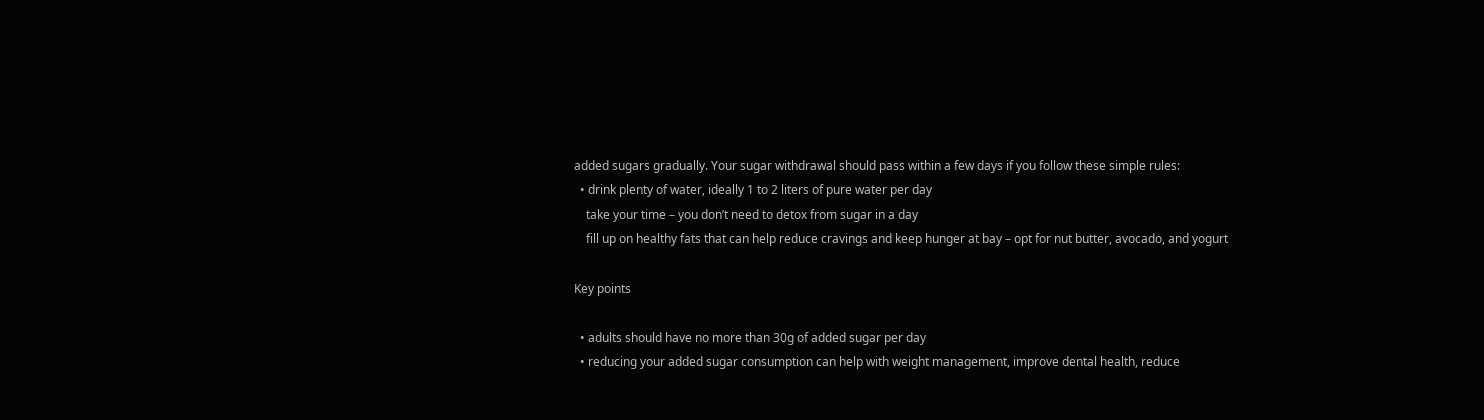added sugars gradually. Your sugar withdrawal should pass within a few days if you follow these simple rules:
  • drink plenty of water, ideally 1 to 2 liters of pure water per day
    take your time – you don’t need to detox from sugar in a day
    fill up on healthy fats that can help reduce cravings and keep hunger at bay – opt for nut butter, avocado, and yogurt

Key points

  • adults should have no more than 30g of added sugar per day
  • reducing your added sugar consumption can help with weight management, improve dental health, reduce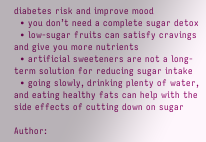diabetes risk and improve mood
  • you don’t need a complete sugar detox
  • low-sugar fruits can satisfy cravings and give you more nutrients
  • artificial sweeteners are not a long-term solution for reducing sugar intake
  • going slowly, drinking plenty of water, and eating healthy fats can help with the side effects of cutting down on sugar

Author: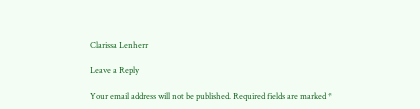Clarissa Lenherr

Leave a Reply

Your email address will not be published. Required fields are marked *